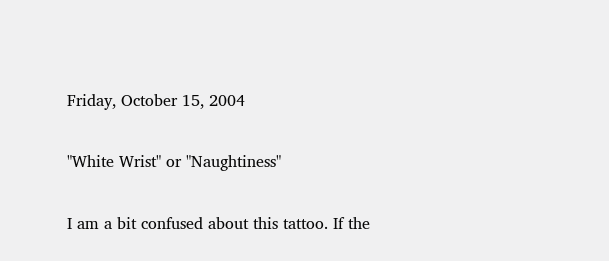Friday, October 15, 2004

"White Wrist" or "Naughtiness"

I am a bit confused about this tattoo. If the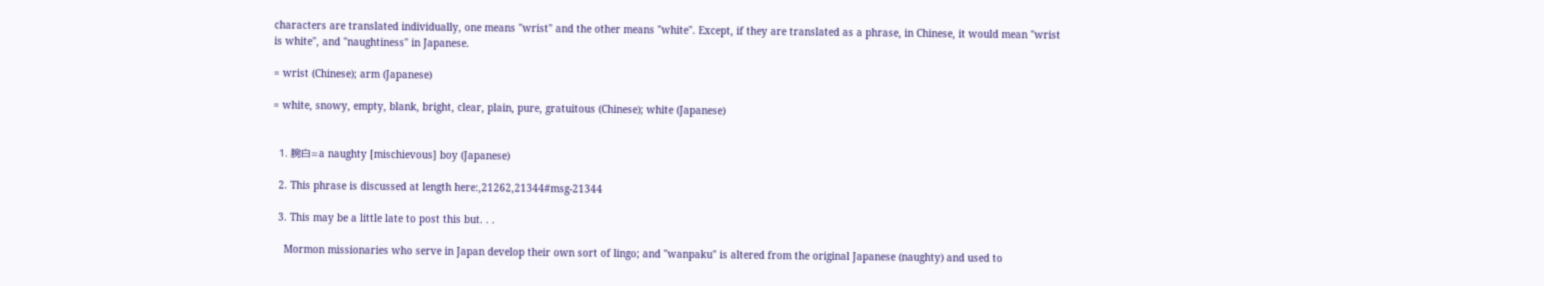characters are translated individually, one means "wrist" and the other means "white". Except, if they are translated as a phrase, in Chinese, it would mean "wrist is white", and "naughtiness" in Japanese.

= wrist (Chinese); arm (Japanese)

= white, snowy, empty, blank, bright, clear, plain, pure, gratuitous (Chinese); white (Japanese)


  1. 腕白=a naughty [mischievous] boy (Japanese)

  2. This phrase is discussed at length here:,21262,21344#msg-21344

  3. This may be a little late to post this but. . .

    Mormon missionaries who serve in Japan develop their own sort of lingo; and "wanpaku" is altered from the original Japanese (naughty) and used to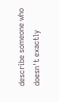describe someone who doesn't exactly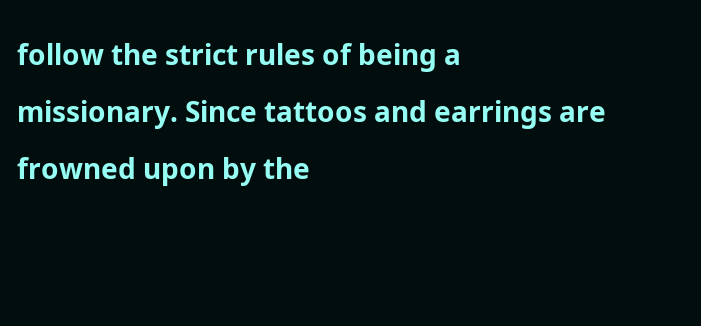follow the strict rules of being a missionary. Since tattoos and earrings are frowned upon by the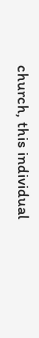church, this individual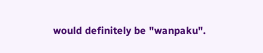would definitely be "wanpaku".